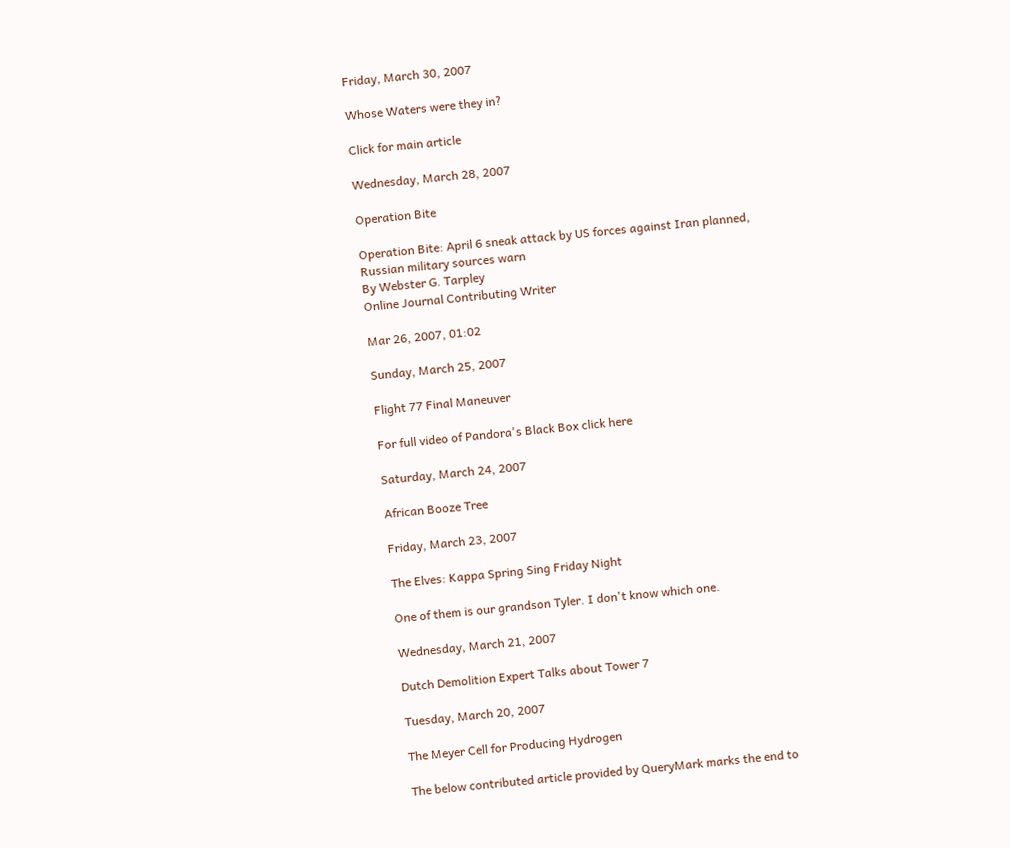Friday, March 30, 2007

Whose Waters were they in?

Click for main article

Wednesday, March 28, 2007

Operation Bite

Operation Bite: April 6 sneak attack by US forces against Iran planned, Russian military sources warn
By Webster G. Tarpley
Online Journal Contributing Writer

Mar 26, 2007, 01:02

Sunday, March 25, 2007

Flight 77 Final Maneuver

For full video of Pandora's Black Box click here

Saturday, March 24, 2007

African Booze Tree

Friday, March 23, 2007

The Elves: Kappa Spring Sing Friday Night

One of them is our grandson Tyler. I don't know which one.

Wednesday, March 21, 2007

Dutch Demolition Expert Talks about Tower 7

Tuesday, March 20, 2007

The Meyer Cell for Producing Hydrogen

The below contributed article provided by QueryMark marks the end to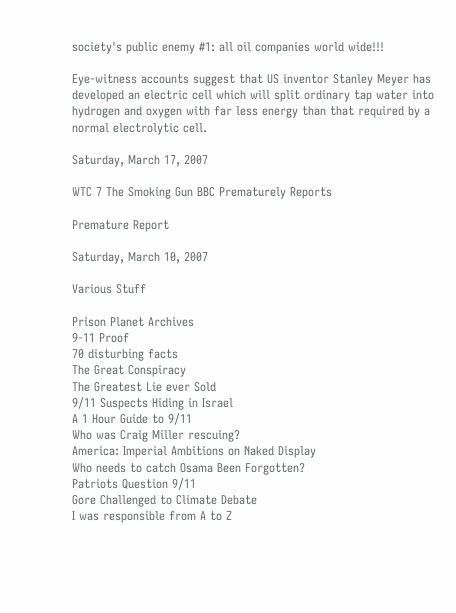society's public enemy #1: all oil companies world wide!!!

Eye-witness accounts suggest that US inventor Stanley Meyer has developed an electric cell which will split ordinary tap water into hydrogen and oxygen with far less energy than that required by a normal electrolytic cell.

Saturday, March 17, 2007

WTC 7 The Smoking Gun BBC Prematurely Reports

Premature Report

Saturday, March 10, 2007

Various Stuff

Prison Planet Archives
9-11 Proof
70 disturbing facts
The Great Conspiracy
The Greatest Lie ever Sold
9/11 Suspects Hiding in Israel
A 1 Hour Guide to 9/11
Who was Craig Miller rescuing?
America: Imperial Ambitions on Naked Display
Who needs to catch Osama Been Forgotten?
Patriots Question 9/11
Gore Challenged to Climate Debate
I was responsible from A to Z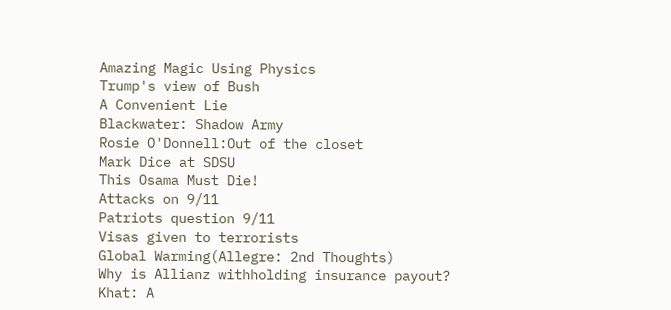Amazing Magic Using Physics
Trump's view of Bush
A Convenient Lie
Blackwater: Shadow Army
Rosie O'Donnell:Out of the closet
Mark Dice at SDSU
This Osama Must Die!
Attacks on 9/11
Patriots question 9/11
Visas given to terrorists
Global Warming(Allegre: 2nd Thoughts)
Why is Allianz withholding insurance payout?
Khat: A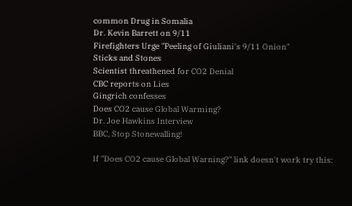common Drug in Somalia
Dr. Kevin Barrett on 9/11
Firefighters Urge "Peeling of Giuliani's 9/11 Onion"
Sticks and Stones
Scientist threathened for CO2 Denial
CBC reports on Lies
Gingrich confesses
Does CO2 cause Global Warming?
Dr. Joe Hawkins Interview
BBC, Stop Stonewalling!

If "Does CO2 cause Global Warning?" link doesn't work try this: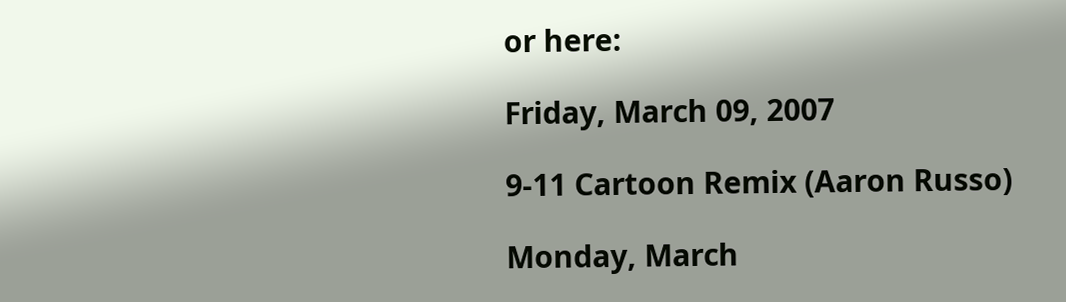or here:

Friday, March 09, 2007

9-11 Cartoon Remix (Aaron Russo)

Monday, March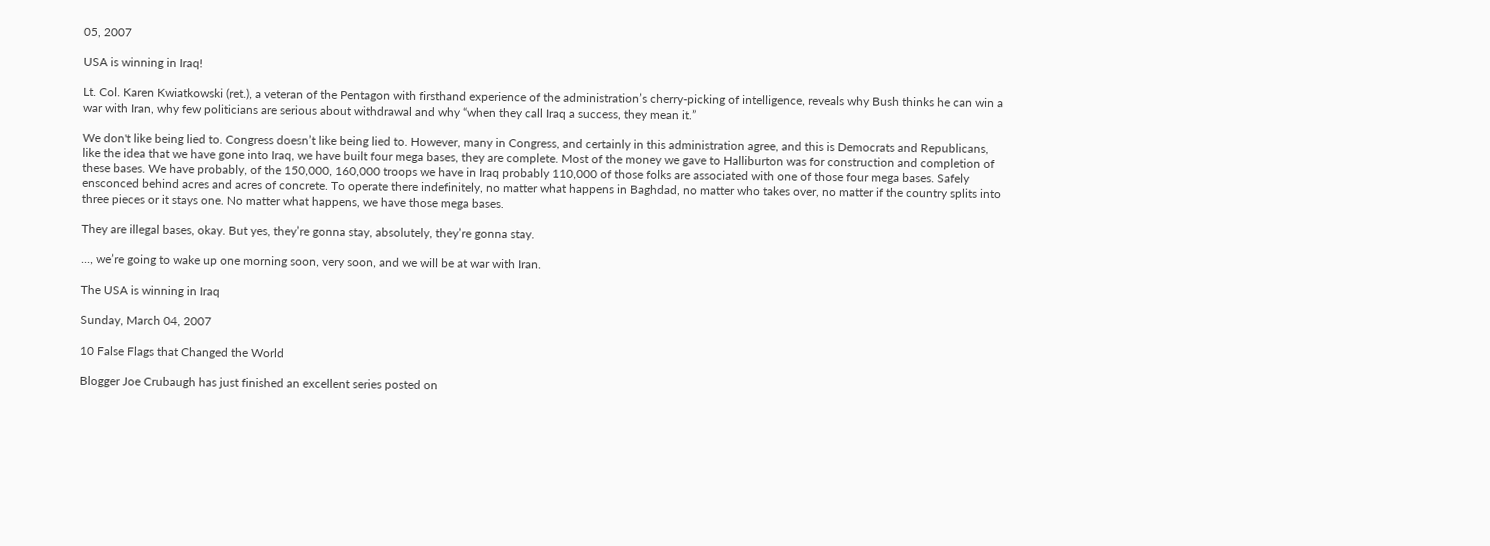05, 2007

USA is winning in Iraq!

Lt. Col. Karen Kwiatkowski (ret.), a veteran of the Pentagon with firsthand experience of the administration’s cherry-picking of intelligence, reveals why Bush thinks he can win a war with Iran, why few politicians are serious about withdrawal and why “when they call Iraq a success, they mean it.”

We don't like being lied to. Congress doesn’t like being lied to. However, many in Congress, and certainly in this administration agree, and this is Democrats and Republicans, like the idea that we have gone into Iraq, we have built four mega bases, they are complete. Most of the money we gave to Halliburton was for construction and completion of these bases. We have probably, of the 150,000, 160,000 troops we have in Iraq probably 110,000 of those folks are associated with one of those four mega bases. Safely ensconced behind acres and acres of concrete. To operate there indefinitely, no matter what happens in Baghdad, no matter who takes over, no matter if the country splits into three pieces or it stays one. No matter what happens, we have those mega bases.

They are illegal bases, okay. But yes, they’re gonna stay, absolutely, they’re gonna stay.

..., we’re going to wake up one morning soon, very soon, and we will be at war with Iran.

The USA is winning in Iraq

Sunday, March 04, 2007

10 False Flags that Changed the World

Blogger Joe Crubaugh has just finished an excellent series posted on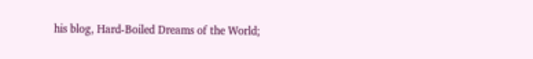his blog, Hard-Boiled Dreams of the World;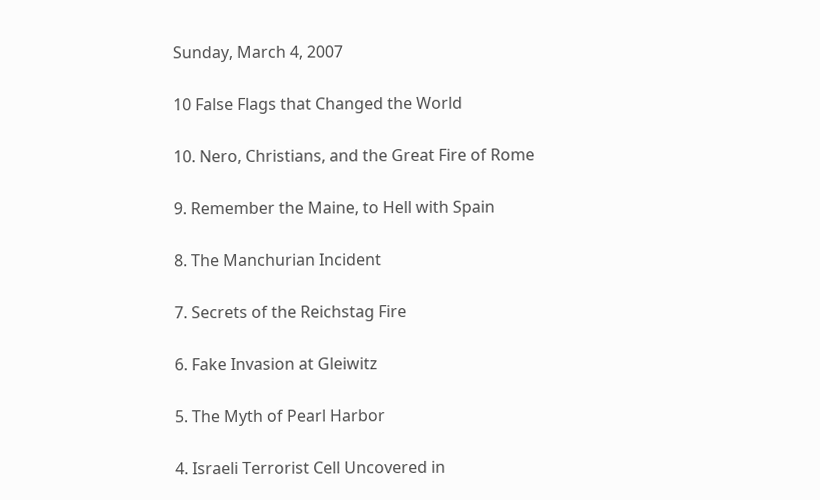Sunday, March 4, 2007

10 False Flags that Changed the World

10. Nero, Christians, and the Great Fire of Rome

9. Remember the Maine, to Hell with Spain

8. The Manchurian Incident

7. Secrets of the Reichstag Fire

6. Fake Invasion at Gleiwitz

5. The Myth of Pearl Harbor

4. Israeli Terrorist Cell Uncovered in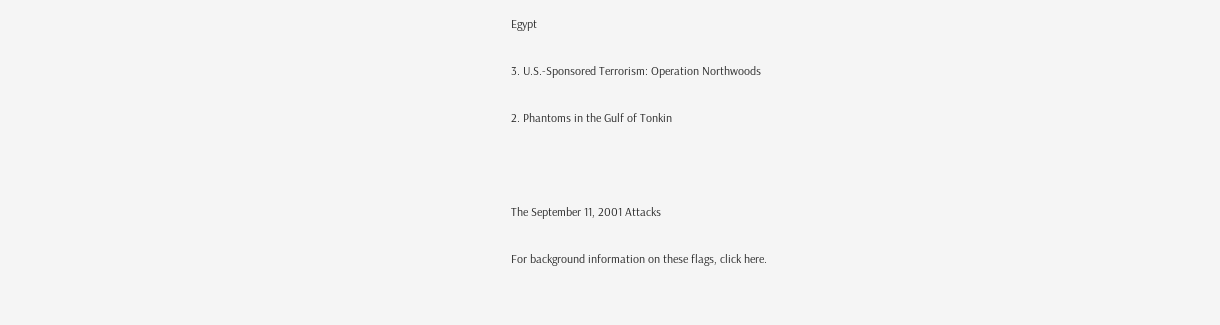Egypt

3. U.S.-Sponsored Terrorism: Operation Northwoods

2. Phantoms in the Gulf of Tonkin



The September 11, 2001 Attacks

For background information on these flags, click here.